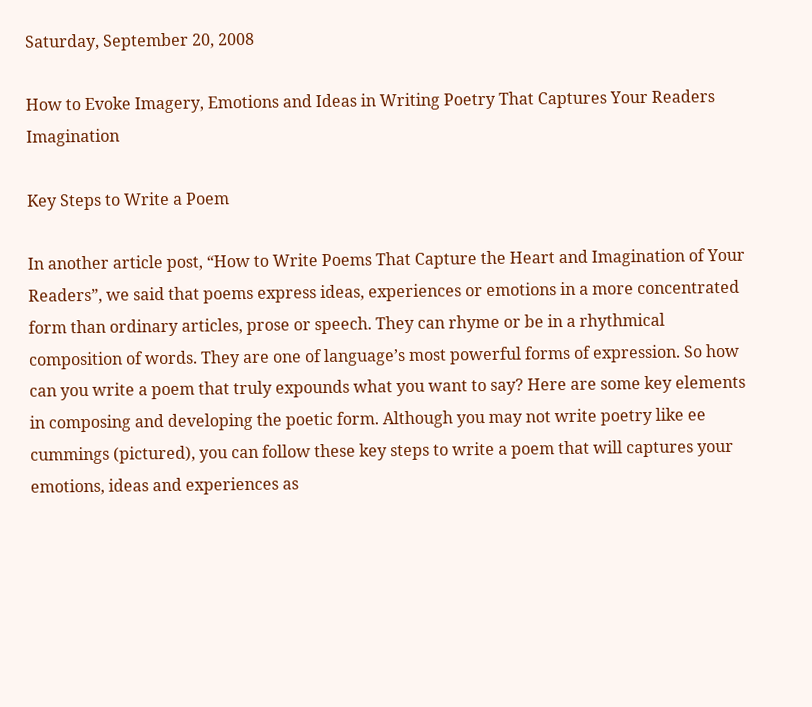Saturday, September 20, 2008

How to Evoke Imagery, Emotions and Ideas in Writing Poetry That Captures Your Readers Imagination

Key Steps to Write a Poem

In another article post, “How to Write Poems That Capture the Heart and Imagination of Your Readers”, we said that poems express ideas, experiences or emotions in a more concentrated form than ordinary articles, prose or speech. They can rhyme or be in a rhythmical composition of words. They are one of language’s most powerful forms of expression. So how can you write a poem that truly expounds what you want to say? Here are some key elements in composing and developing the poetic form. Although you may not write poetry like ee cummings (pictured), you can follow these key steps to write a poem that will captures your emotions, ideas and experiences as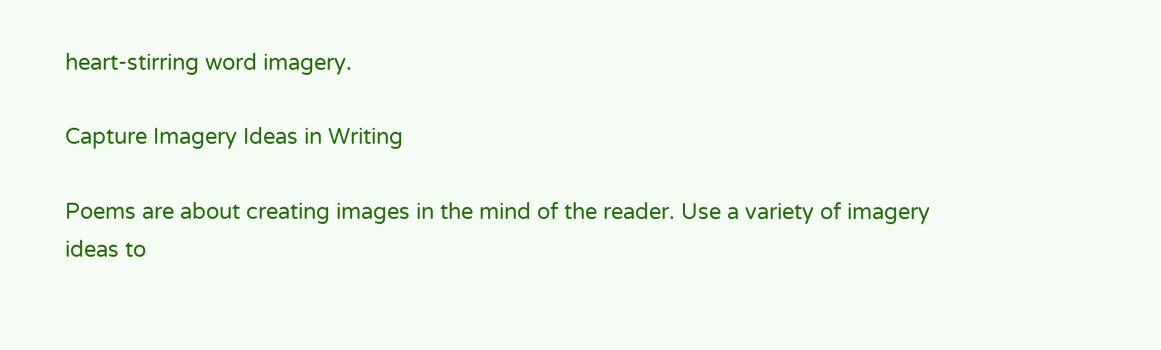heart-stirring word imagery.

Capture Imagery Ideas in Writing

Poems are about creating images in the mind of the reader. Use a variety of imagery ideas to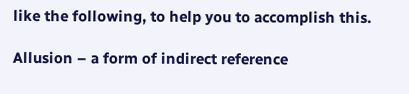like the following, to help you to accomplish this.

Allusion – a form of indirect reference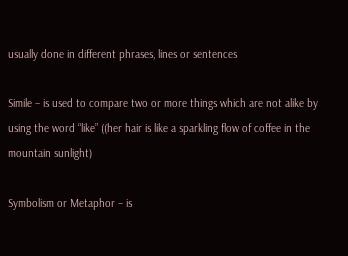usually done in different phrases, lines or sentences

Simile – is used to compare two or more things which are not alike by using the word “like” ((her hair is like a sparkling flow of coffee in the mountain sunlight)

Symbolism or Metaphor – is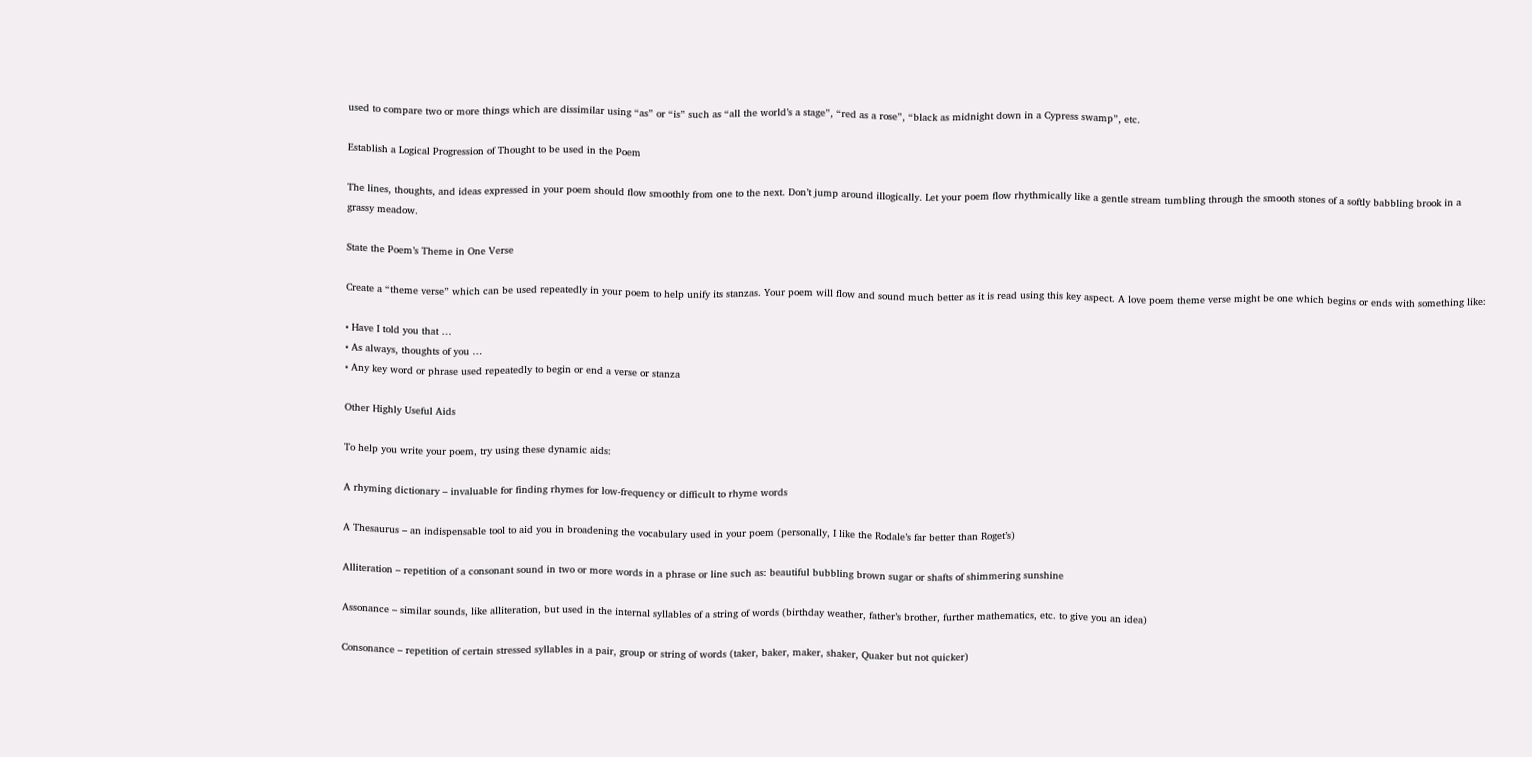used to compare two or more things which are dissimilar using “as” or “is” such as “all the world’s a stage”, “red as a rose”, “black as midnight down in a Cypress swamp”, etc.

Establish a Logical Progression of Thought to be used in the Poem

The lines, thoughts, and ideas expressed in your poem should flow smoothly from one to the next. Don’t jump around illogically. Let your poem flow rhythmically like a gentle stream tumbling through the smooth stones of a softly babbling brook in a grassy meadow.

State the Poem’s Theme in One Verse

Create a “theme verse” which can be used repeatedly in your poem to help unify its stanzas. Your poem will flow and sound much better as it is read using this key aspect. A love poem theme verse might be one which begins or ends with something like:

• Have I told you that …
• As always, thoughts of you …
• Any key word or phrase used repeatedly to begin or end a verse or stanza

Other Highly Useful Aids

To help you write your poem, try using these dynamic aids:

A rhyming dictionary – invaluable for finding rhymes for low-frequency or difficult to rhyme words

A Thesaurus – an indispensable tool to aid you in broadening the vocabulary used in your poem (personally, I like the Rodale’s far better than Roget’s)

Alliteration – repetition of a consonant sound in two or more words in a phrase or line such as: beautiful bubbling brown sugar or shafts of shimmering sunshine

Assonance – similar sounds, like alliteration, but used in the internal syllables of a string of words (birthday weather, father’s brother, further mathematics, etc. to give you an idea)

Consonance – repetition of certain stressed syllables in a pair, group or string of words (taker, baker, maker, shaker, Quaker but not quicker)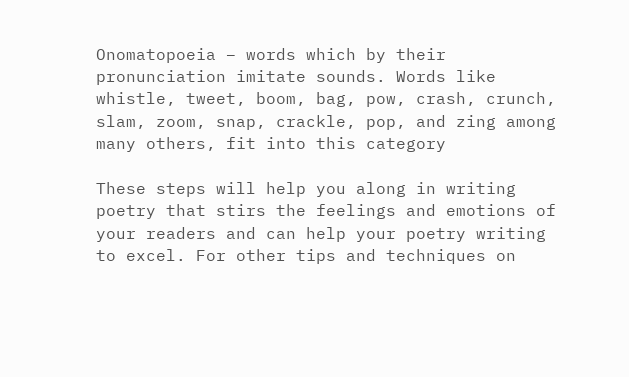Onomatopoeia – words which by their pronunciation imitate sounds. Words like whistle, tweet, boom, bag, pow, crash, crunch, slam, zoom, snap, crackle, pop, and zing among many others, fit into this category

These steps will help you along in writing poetry that stirs the feelings and emotions of your readers and can help your poetry writing to excel. For other tips and techniques on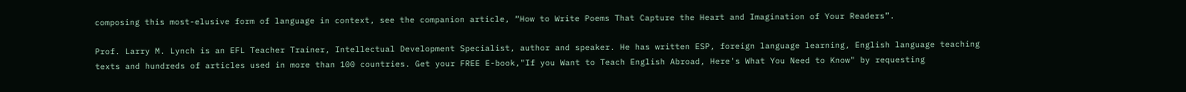composing this most-elusive form of language in context, see the companion article, “How to Write Poems That Capture the Heart and Imagination of Your Readers”.

Prof. Larry M. Lynch is an EFL Teacher Trainer, Intellectual Development Specialist, author and speaker. He has written ESP, foreign language learning, English language teaching texts and hundreds of articles used in more than 100 countries. Get your FREE E-book,"If you Want to Teach English Abroad, Here's What You Need to Know" by requesting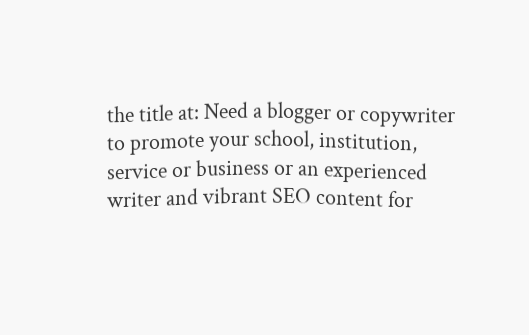the title at: Need a blogger or copywriter to promote your school, institution, service or business or an experienced writer and vibrant SEO content for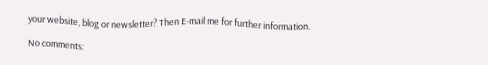your website, blog or newsletter? Then E-mail me for further information.

No comments: